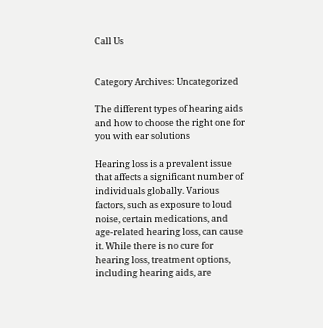Call Us


Category Archives: Uncategorized

The different types of hearing aids and how to choose the right one for you with ear solutions

Hearing loss is a prevalent issue that affects a significant number of individuals globally. Various factors, such as exposure to loud noise, certain medications, and age-related hearing loss, can cause it. While there is no cure for hearing loss, treatment options, including hearing aids, are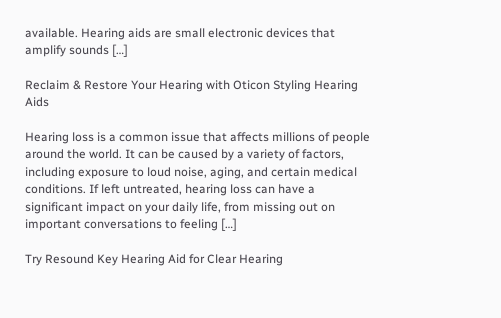available. Hearing aids are small electronic devices that amplify sounds […]

Reclaim & Restore Your Hearing with Oticon Styling Hearing Aids

Hearing loss is a common issue that affects millions of people around the world. It can be caused by a variety of factors, including exposure to loud noise, aging, and certain medical conditions. If left untreated, hearing loss can have a significant impact on your daily life, from missing out on important conversations to feeling […]

Try Resound Key Hearing Aid for Clear Hearing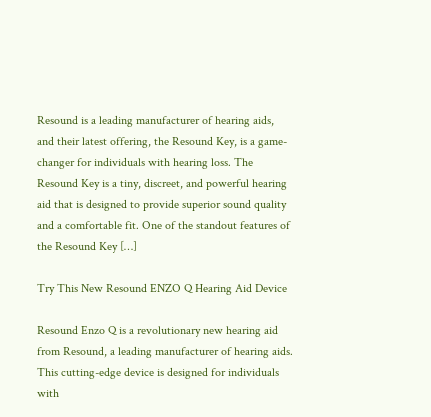Resound is a leading manufacturer of hearing aids, and their latest offering, the Resound Key, is a game-changer for individuals with hearing loss. The Resound Key is a tiny, discreet, and powerful hearing aid that is designed to provide superior sound quality and a comfortable fit. One of the standout features of the Resound Key […]

Try This New Resound ENZO Q Hearing Aid Device

Resound Enzo Q is a revolutionary new hearing aid from Resound, a leading manufacturer of hearing aids. This cutting-edge device is designed for individuals with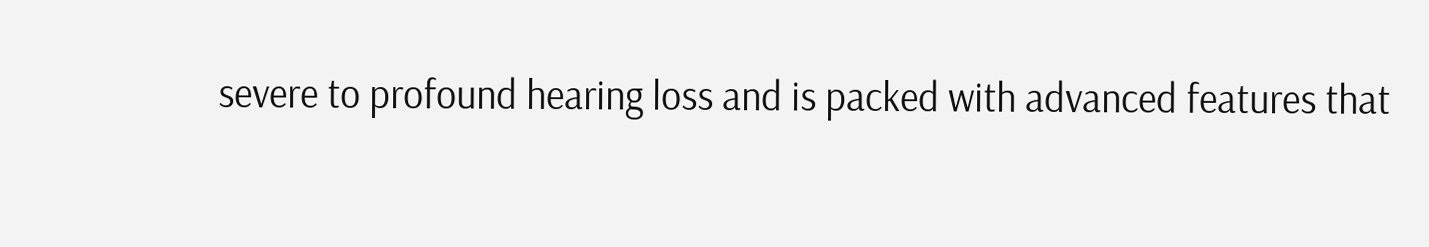severe to profound hearing loss and is packed with advanced features that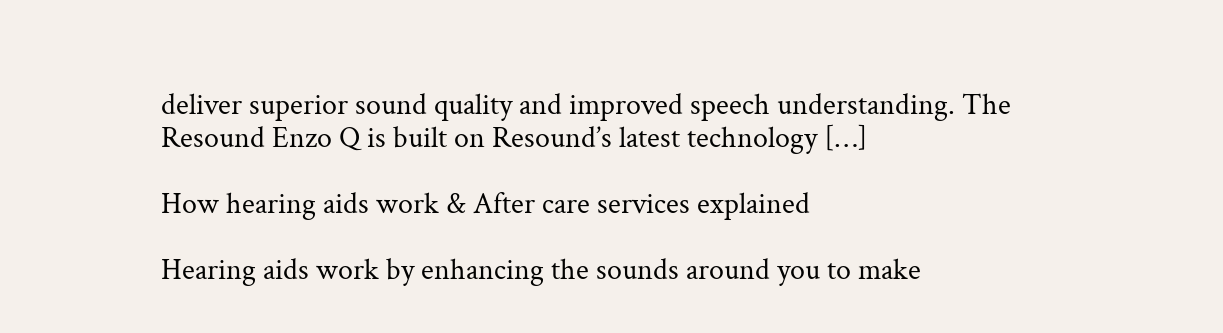deliver superior sound quality and improved speech understanding. The Resound Enzo Q is built on Resound’s latest technology […]

How hearing aids work & After care services explained

Hearing aids work by enhancing the sounds around you to make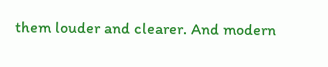them louder and clearer. And modern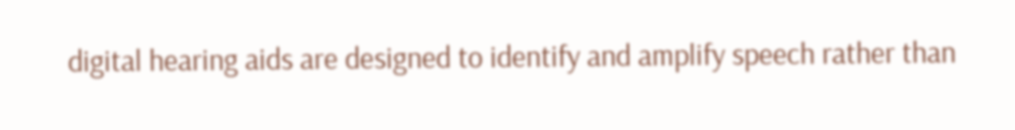digital hearing aids are designed to identify and amplify speech rather than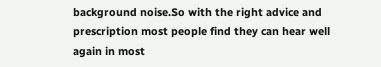background noise.So with the right advice and prescription most people find they can hear well again in most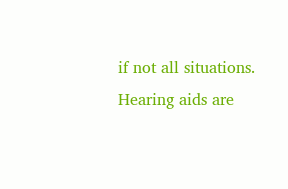if not all situations. Hearing aids are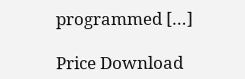programmed […]

Price Download